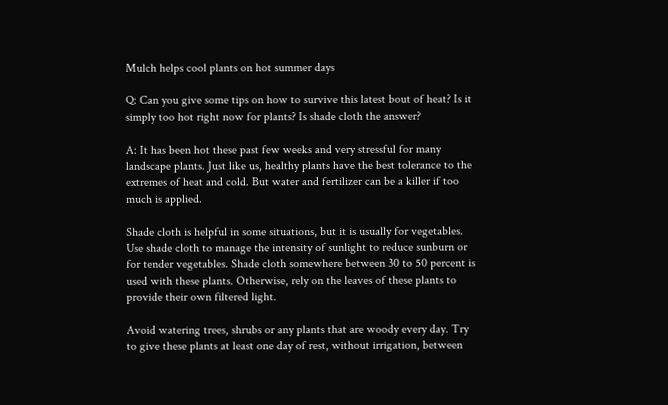Mulch helps cool plants on hot summer days

Q: Can you give some tips on how to survive this latest bout of heat? Is it simply too hot right now for plants? Is shade cloth the answer?

A: It has been hot these past few weeks and very stressful for many landscape plants. Just like us, healthy plants have the best tolerance to the extremes of heat and cold. But water and fertilizer can be a killer if too much is applied.

Shade cloth is helpful in some situations, but it is usually for vegetables. Use shade cloth to manage the intensity of sunlight to reduce sunburn or for tender vegetables. Shade cloth somewhere between 30 to 50 percent is used with these plants. Otherwise, rely on the leaves of these plants to provide their own filtered light.

Avoid watering trees, shrubs or any plants that are woody every day. Try to give these plants at least one day of rest, without irrigation, between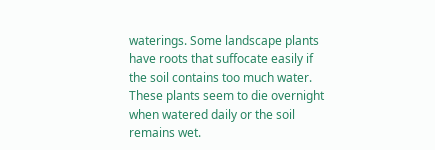waterings. Some landscape plants have roots that suffocate easily if the soil contains too much water. These plants seem to die overnight when watered daily or the soil remains wet.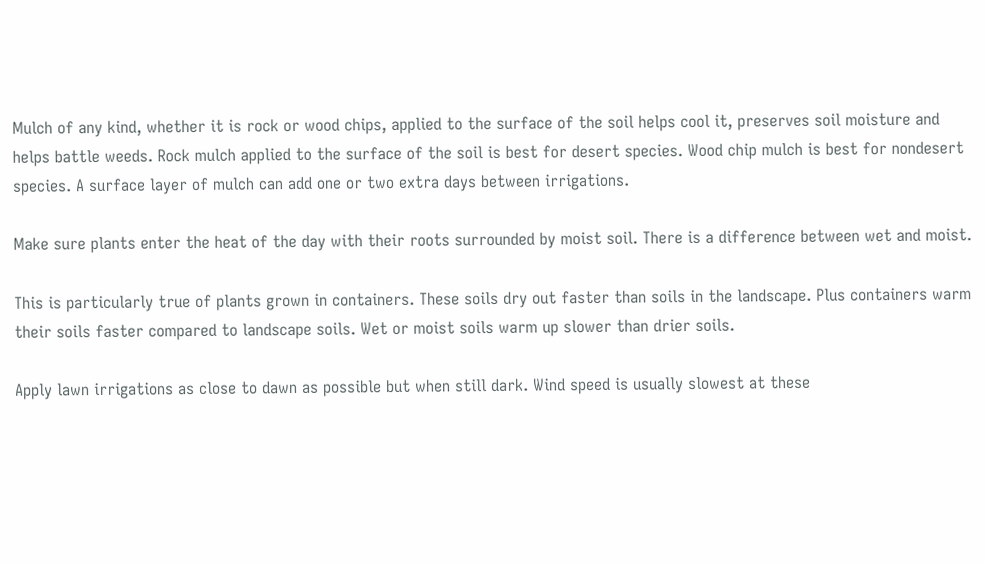Mulch of any kind, whether it is rock or wood chips, applied to the surface of the soil helps cool it, preserves soil moisture and helps battle weeds. Rock mulch applied to the surface of the soil is best for desert species. Wood chip mulch is best for nondesert species. A surface layer of mulch can add one or two extra days between irrigations.

Make sure plants enter the heat of the day with their roots surrounded by moist soil. There is a difference between wet and moist.

This is particularly true of plants grown in containers. These soils dry out faster than soils in the landscape. Plus containers warm their soils faster compared to landscape soils. Wet or moist soils warm up slower than drier soils.

Apply lawn irrigations as close to dawn as possible but when still dark. Wind speed is usually slowest at these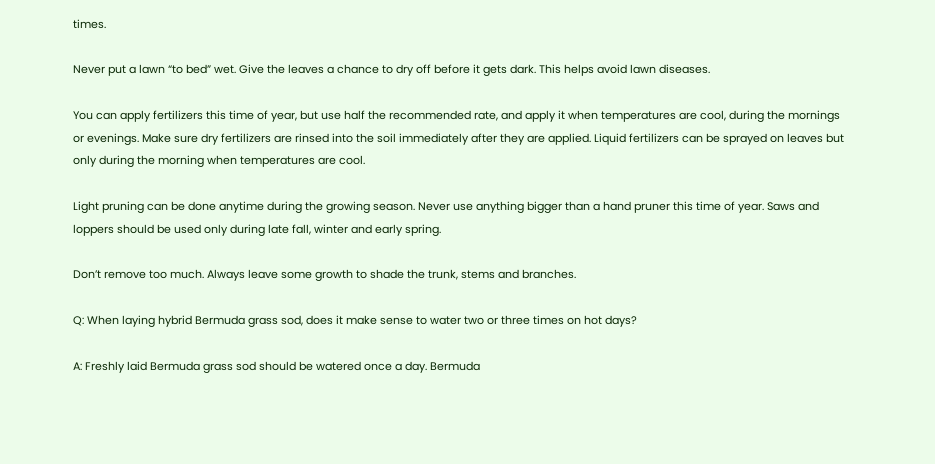times.

Never put a lawn “to bed” wet. Give the leaves a chance to dry off before it gets dark. This helps avoid lawn diseases.

You can apply fertilizers this time of year, but use half the recommended rate, and apply it when temperatures are cool, during the mornings or evenings. Make sure dry fertilizers are rinsed into the soil immediately after they are applied. Liquid fertilizers can be sprayed on leaves but only during the morning when temperatures are cool.

Light pruning can be done anytime during the growing season. Never use anything bigger than a hand pruner this time of year. Saws and loppers should be used only during late fall, winter and early spring.

Don’t remove too much. Always leave some growth to shade the trunk, stems and branches.

Q: When laying hybrid Bermuda grass sod, does it make sense to water two or three times on hot days?

A: Freshly laid Bermuda grass sod should be watered once a day. Bermuda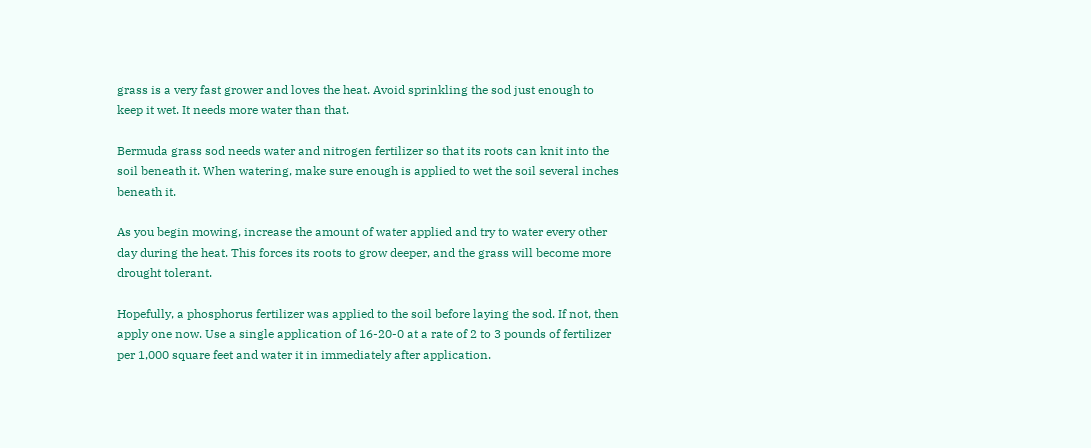grass is a very fast grower and loves the heat. Avoid sprinkling the sod just enough to keep it wet. It needs more water than that.

Bermuda grass sod needs water and nitrogen fertilizer so that its roots can knit into the soil beneath it. When watering, make sure enough is applied to wet the soil several inches beneath it.

As you begin mowing, increase the amount of water applied and try to water every other day during the heat. This forces its roots to grow deeper, and the grass will become more drought tolerant.

Hopefully, a phosphorus fertilizer was applied to the soil before laying the sod. If not, then apply one now. Use a single application of 16-20-0 at a rate of 2 to 3 pounds of fertilizer per 1,000 square feet and water it in immediately after application.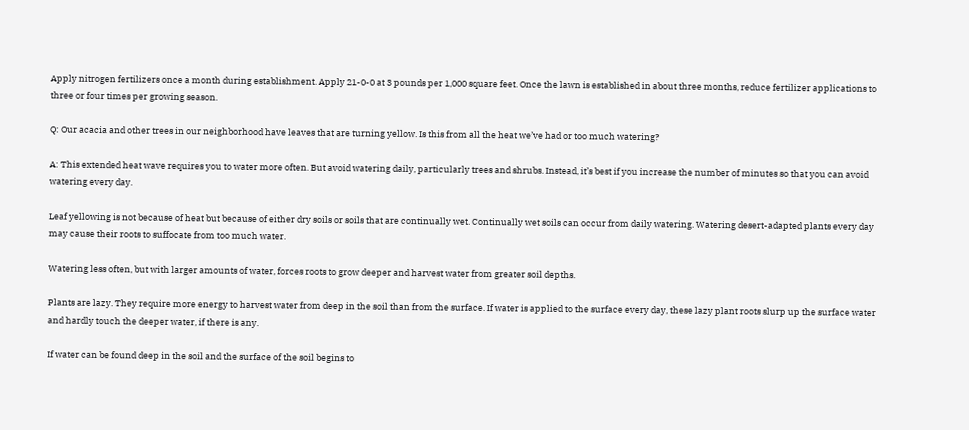Apply nitrogen fertilizers once a month during establishment. Apply 21-0-0 at 3 pounds per 1,000 square feet. Once the lawn is established in about three months, reduce fertilizer applications to three or four times per growing season.

Q: Our acacia and other trees in our neighborhood have leaves that are turning yellow. Is this from all the heat we’ve had or too much watering?

A: This extended heat wave requires you to water more often. But avoid watering daily, particularly trees and shrubs. Instead, it’s best if you increase the number of minutes so that you can avoid watering every day.

Leaf yellowing is not because of heat but because of either dry soils or soils that are continually wet. Continually wet soils can occur from daily watering. Watering desert-adapted plants every day may cause their roots to suffocate from too much water.

Watering less often, but with larger amounts of water, forces roots to grow deeper and harvest water from greater soil depths.

Plants are lazy. They require more energy to harvest water from deep in the soil than from the surface. If water is applied to the surface every day, these lazy plant roots slurp up the surface water and hardly touch the deeper water, if there is any.

If water can be found deep in the soil and the surface of the soil begins to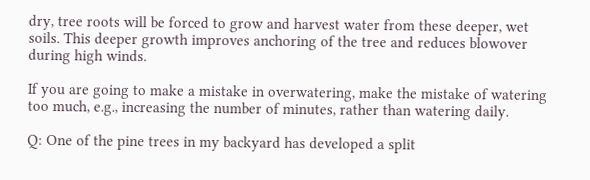dry, tree roots will be forced to grow and harvest water from these deeper, wet soils. This deeper growth improves anchoring of the tree and reduces blowover during high winds.

If you are going to make a mistake in overwatering, make the mistake of watering too much, e.g., increasing the number of minutes, rather than watering daily.

Q: One of the pine trees in my backyard has developed a split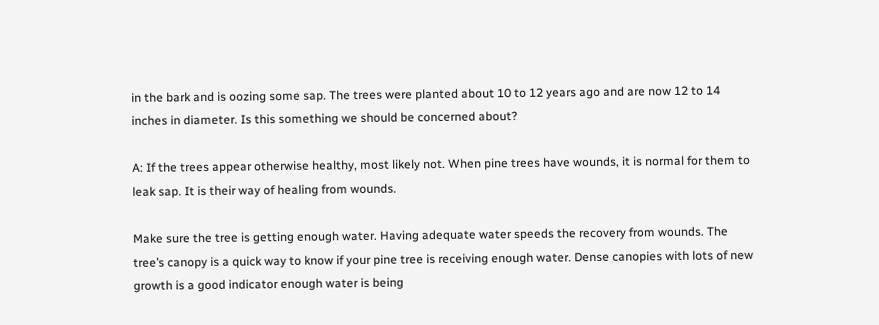in the bark and is oozing some sap. The trees were planted about 10 to 12 years ago and are now 12 to 14 inches in diameter. Is this something we should be concerned about?

A: If the trees appear otherwise healthy, most likely not. When pine trees have wounds, it is normal for them to leak sap. It is their way of healing from wounds.

Make sure the tree is getting enough water. Having adequate water speeds the recovery from wounds. The tree’s canopy is a quick way to know if your pine tree is receiving enough water. Dense canopies with lots of new growth is a good indicator enough water is being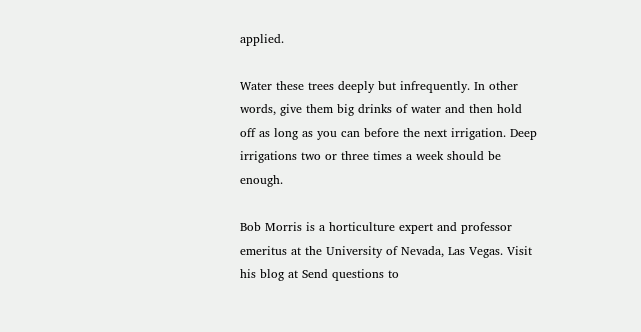applied.

Water these trees deeply but infrequently. In other words, give them big drinks of water and then hold off as long as you can before the next irrigation. Deep irrigations two or three times a week should be enough.

Bob Morris is a horticulture expert and professor emeritus at the University of Nevada, Las Vegas. Visit his blog at Send questions to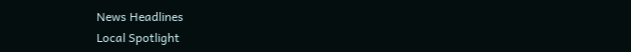News Headlines
Local Spotlight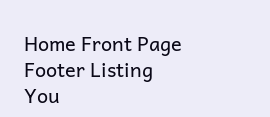Home Front Page Footer Listing
You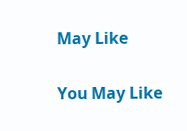May Like

You May Like